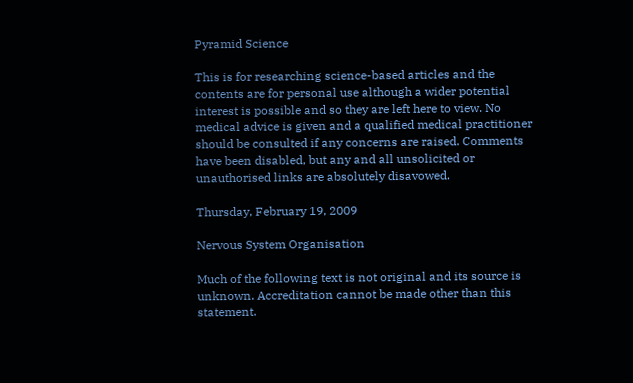Pyramid Science

This is for researching science-based articles and the contents are for personal use although a wider potential interest is possible and so they are left here to view. No medical advice is given and a qualified medical practitioner should be consulted if any concerns are raised. Comments have been disabled, but any and all unsolicited or unauthorised links are absolutely disavowed.

Thursday, February 19, 2009

Nervous System Organisation

Much of the following text is not original and its source is unknown. Accreditation cannot be made other than this statement.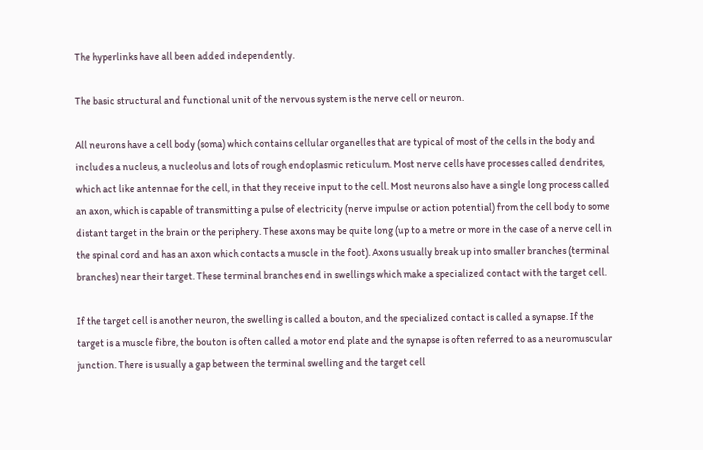The hyperlinks have all been added independently.

The basic structural and functional unit of the nervous system is the nerve cell or neuron.

All neurons have a cell body (soma) which contains cellular organelles that are typical of most of the cells in the body and includes a nucleus, a nucleolus and lots of rough endoplasmic reticulum. Most nerve cells have processes called dendrites, which act like antennae for the cell, in that they receive input to the cell. Most neurons also have a single long process called an axon, which is capable of transmitting a pulse of electricity (nerve impulse or action potential) from the cell body to some distant target in the brain or the periphery. These axons may be quite long (up to a metre or more in the case of a nerve cell in the spinal cord and has an axon which contacts a muscle in the foot). Axons usually break up into smaller branches (terminal branches) near their target. These terminal branches end in swellings which make a specialized contact with the target cell.

If the target cell is another neuron, the swelling is called a bouton, and the specialized contact is called a synapse. If the target is a muscle fibre, the bouton is often called a motor end plate and the synapse is often referred to as a neuromuscular junction. There is usually a gap between the terminal swelling and the target cell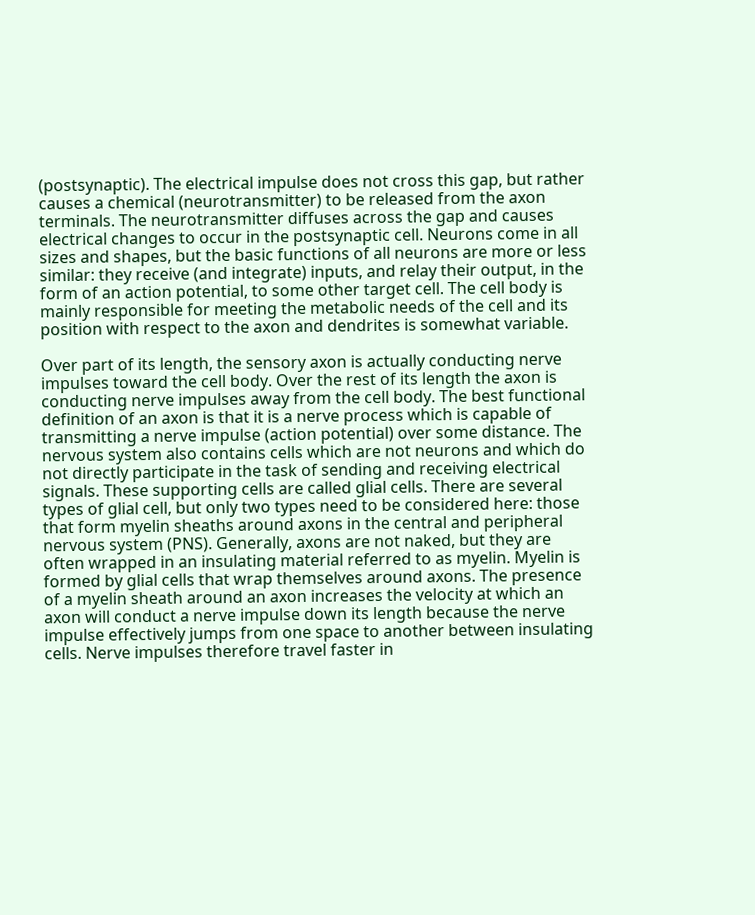(postsynaptic). The electrical impulse does not cross this gap, but rather causes a chemical (neurotransmitter) to be released from the axon terminals. The neurotransmitter diffuses across the gap and causes electrical changes to occur in the postsynaptic cell. Neurons come in all sizes and shapes, but the basic functions of all neurons are more or less similar: they receive (and integrate) inputs, and relay their output, in the form of an action potential, to some other target cell. The cell body is mainly responsible for meeting the metabolic needs of the cell and its position with respect to the axon and dendrites is somewhat variable.

Over part of its length, the sensory axon is actually conducting nerve impulses toward the cell body. Over the rest of its length the axon is conducting nerve impulses away from the cell body. The best functional definition of an axon is that it is a nerve process which is capable of transmitting a nerve impulse (action potential) over some distance. The nervous system also contains cells which are not neurons and which do not directly participate in the task of sending and receiving electrical signals. These supporting cells are called glial cells. There are several types of glial cell, but only two types need to be considered here: those that form myelin sheaths around axons in the central and peripheral nervous system (PNS). Generally, axons are not naked, but they are often wrapped in an insulating material referred to as myelin. Myelin is formed by glial cells that wrap themselves around axons. The presence of a myelin sheath around an axon increases the velocity at which an axon will conduct a nerve impulse down its length because the nerve impulse effectively jumps from one space to another between insulating cells. Nerve impulses therefore travel faster in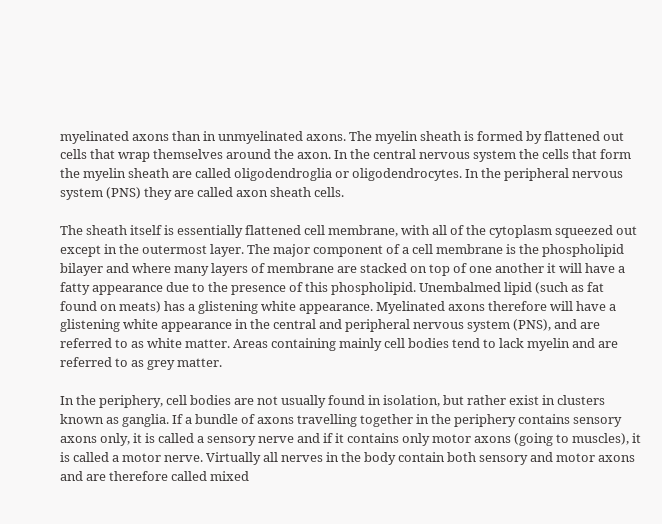myelinated axons than in unmyelinated axons. The myelin sheath is formed by flattened out cells that wrap themselves around the axon. In the central nervous system the cells that form the myelin sheath are called oligodendroglia or oligodendrocytes. In the peripheral nervous system (PNS) they are called axon sheath cells.

The sheath itself is essentially flattened cell membrane, with all of the cytoplasm squeezed out except in the outermost layer. The major component of a cell membrane is the phospholipid bilayer and where many layers of membrane are stacked on top of one another it will have a fatty appearance due to the presence of this phospholipid. Unembalmed lipid (such as fat found on meats) has a glistening white appearance. Myelinated axons therefore will have a glistening white appearance in the central and peripheral nervous system (PNS), and are referred to as white matter. Areas containing mainly cell bodies tend to lack myelin and are referred to as grey matter.

In the periphery, cell bodies are not usually found in isolation, but rather exist in clusters known as ganglia. If a bundle of axons travelling together in the periphery contains sensory axons only, it is called a sensory nerve and if it contains only motor axons (going to muscles), it is called a motor nerve. Virtually all nerves in the body contain both sensory and motor axons and are therefore called mixed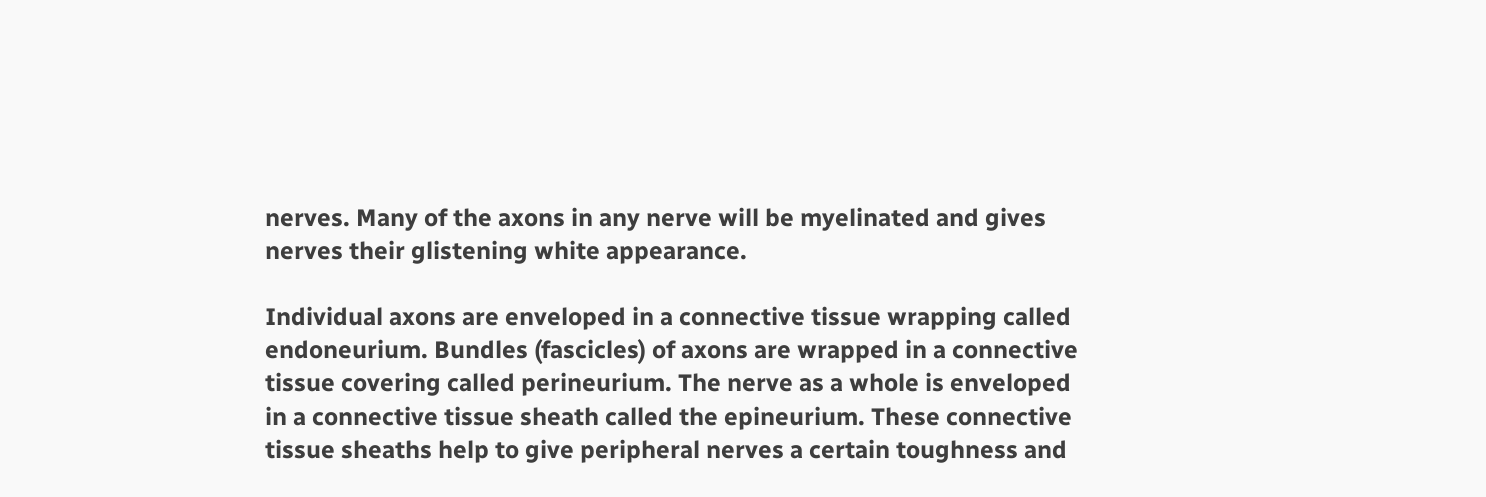nerves. Many of the axons in any nerve will be myelinated and gives nerves their glistening white appearance.

Individual axons are enveloped in a connective tissue wrapping called endoneurium. Bundles (fascicles) of axons are wrapped in a connective tissue covering called perineurium. The nerve as a whole is enveloped in a connective tissue sheath called the epineurium. These connective tissue sheaths help to give peripheral nerves a certain toughness and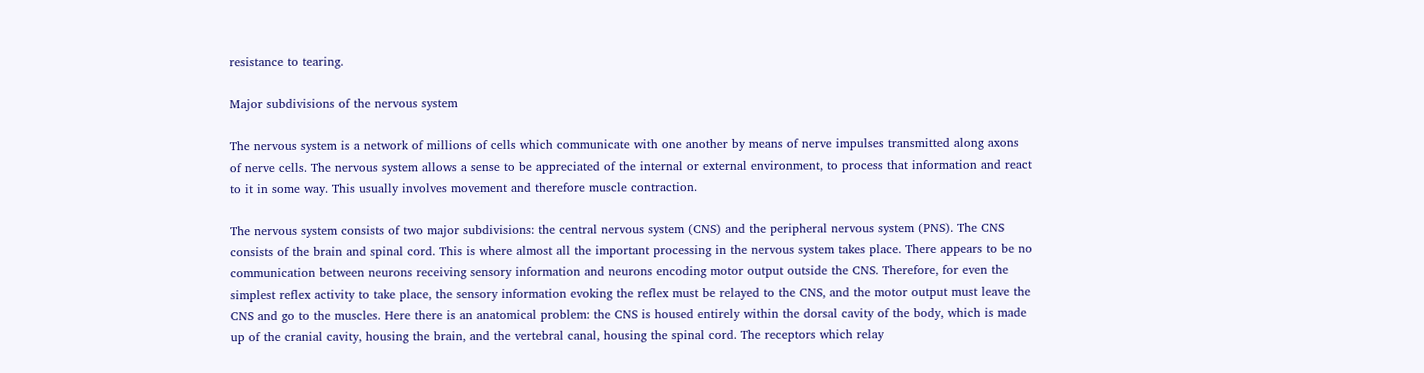resistance to tearing.

Major subdivisions of the nervous system

The nervous system is a network of millions of cells which communicate with one another by means of nerve impulses transmitted along axons of nerve cells. The nervous system allows a sense to be appreciated of the internal or external environment, to process that information and react to it in some way. This usually involves movement and therefore muscle contraction.

The nervous system consists of two major subdivisions: the central nervous system (CNS) and the peripheral nervous system (PNS). The CNS consists of the brain and spinal cord. This is where almost all the important processing in the nervous system takes place. There appears to be no communication between neurons receiving sensory information and neurons encoding motor output outside the CNS. Therefore, for even the simplest reflex activity to take place, the sensory information evoking the reflex must be relayed to the CNS, and the motor output must leave the CNS and go to the muscles. Here there is an anatomical problem: the CNS is housed entirely within the dorsal cavity of the body, which is made up of the cranial cavity, housing the brain, and the vertebral canal, housing the spinal cord. The receptors which relay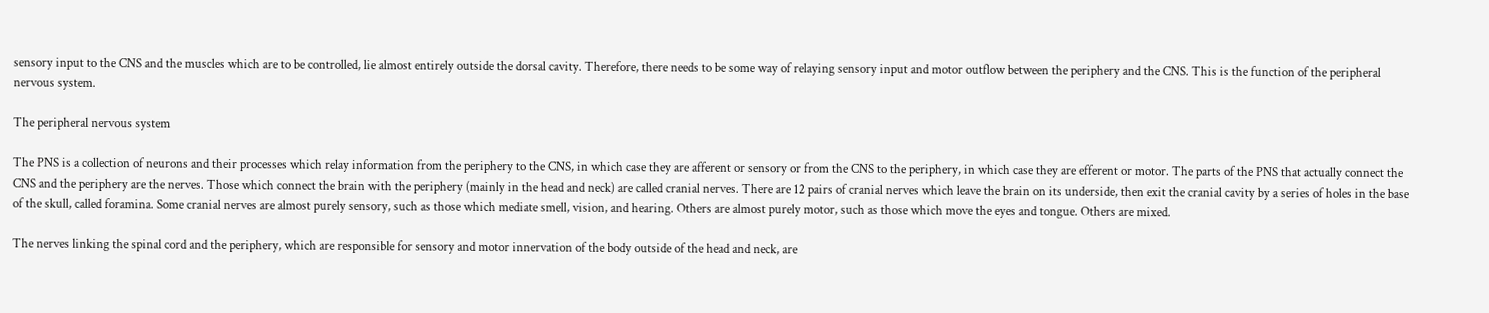sensory input to the CNS and the muscles which are to be controlled, lie almost entirely outside the dorsal cavity. Therefore, there needs to be some way of relaying sensory input and motor outflow between the periphery and the CNS. This is the function of the peripheral nervous system.

The peripheral nervous system

The PNS is a collection of neurons and their processes which relay information from the periphery to the CNS, in which case they are afferent or sensory or from the CNS to the periphery, in which case they are efferent or motor. The parts of the PNS that actually connect the CNS and the periphery are the nerves. Those which connect the brain with the periphery (mainly in the head and neck) are called cranial nerves. There are 12 pairs of cranial nerves which leave the brain on its underside, then exit the cranial cavity by a series of holes in the base of the skull, called foramina. Some cranial nerves are almost purely sensory, such as those which mediate smell, vision, and hearing. Others are almost purely motor, such as those which move the eyes and tongue. Others are mixed.

The nerves linking the spinal cord and the periphery, which are responsible for sensory and motor innervation of the body outside of the head and neck, are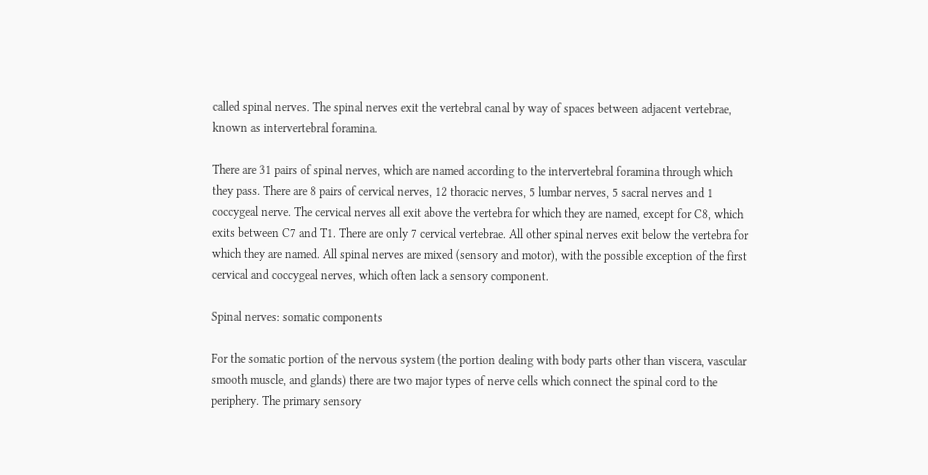called spinal nerves. The spinal nerves exit the vertebral canal by way of spaces between adjacent vertebrae, known as intervertebral foramina.

There are 31 pairs of spinal nerves, which are named according to the intervertebral foramina through which they pass. There are 8 pairs of cervical nerves, 12 thoracic nerves, 5 lumbar nerves, 5 sacral nerves and 1 coccygeal nerve. The cervical nerves all exit above the vertebra for which they are named, except for C8, which exits between C7 and T1. There are only 7 cervical vertebrae. All other spinal nerves exit below the vertebra for which they are named. All spinal nerves are mixed (sensory and motor), with the possible exception of the first cervical and coccygeal nerves, which often lack a sensory component.

Spinal nerves: somatic components

For the somatic portion of the nervous system (the portion dealing with body parts other than viscera, vascular smooth muscle, and glands) there are two major types of nerve cells which connect the spinal cord to the periphery. The primary sensory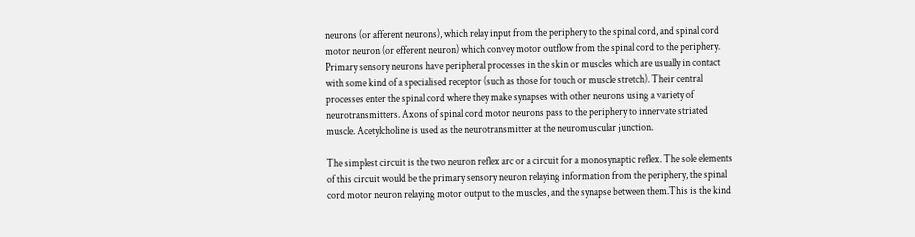neurons (or afferent neurons), which relay input from the periphery to the spinal cord, and spinal cord motor neuron (or efferent neuron) which convey motor outflow from the spinal cord to the periphery. Primary sensory neurons have peripheral processes in the skin or muscles which are usually in contact with some kind of a specialised receptor (such as those for touch or muscle stretch). Their central processes enter the spinal cord where they make synapses with other neurons using a variety of neurotransmitters. Axons of spinal cord motor neurons pass to the periphery to innervate striated muscle. Acetylcholine is used as the neurotransmitter at the neuromuscular junction.

The simplest circuit is the two neuron reflex arc or a circuit for a monosynaptic reflex. The sole elements of this circuit would be the primary sensory neuron relaying information from the periphery, the spinal cord motor neuron relaying motor output to the muscles, and the synapse between them.This is the kind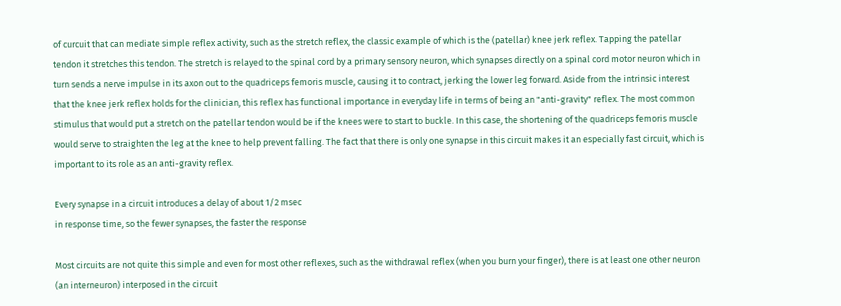of curcuit that can mediate simple reflex activity, such as the stretch reflex, the classic example of which is the (patellar) knee jerk reflex. Tapping the patellar tendon it stretches this tendon. The stretch is relayed to the spinal cord by a primary sensory neuron, which synapses directly on a spinal cord motor neuron which in turn sends a nerve impulse in its axon out to the quadriceps femoris muscle, causing it to contract, jerking the lower leg forward. Aside from the intrinsic interest that the knee jerk reflex holds for the clinician, this reflex has functional importance in everyday life in terms of being an "anti-gravity" reflex. The most common stimulus that would put a stretch on the patellar tendon would be if the knees were to start to buckle. In this case, the shortening of the quadriceps femoris muscle would serve to straighten the leg at the knee to help prevent falling. The fact that there is only one synapse in this circuit makes it an especially fast circuit, which is important to its role as an anti-gravity reflex.

Every synapse in a circuit introduces a delay of about 1/2 msec
in response time, so the fewer synapses, the faster the response

Most circuits are not quite this simple and even for most other reflexes, such as the withdrawal reflex (when you burn your finger), there is at least one other neuron (an interneuron) interposed in the circuit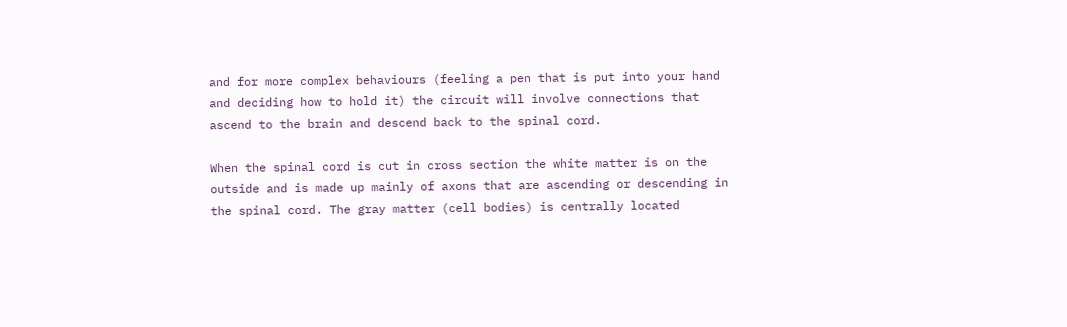and for more complex behaviours (feeling a pen that is put into your hand and deciding how to hold it) the circuit will involve connections that ascend to the brain and descend back to the spinal cord.

When the spinal cord is cut in cross section the white matter is on the outside and is made up mainly of axons that are ascending or descending in the spinal cord. The gray matter (cell bodies) is centrally located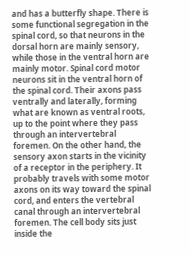and has a butterfly shape. There is some functional segregation in the spinal cord, so that neurons in the dorsal horn are mainly sensory, while those in the ventral horn are mainly motor. Spinal cord motor neurons sit in the ventral horn of the spinal cord. Their axons pass ventrally and laterally, forming what are known as ventral roots, up to the point where they pass through an intervertebral foremen. On the other hand, the sensory axon starts in the vicinity of a receptor in the periphery. It probably travels with some motor axons on its way toward the spinal cord, and enters the vertebral canal through an intervertebral foremen. The cell body sits just inside the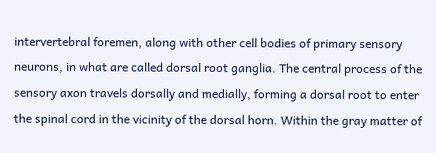intervertebral foremen, along with other cell bodies of primary sensory neurons, in what are called dorsal root ganglia. The central process of the sensory axon travels dorsally and medially, forming a dorsal root to enter the spinal cord in the vicinity of the dorsal horn. Within the gray matter of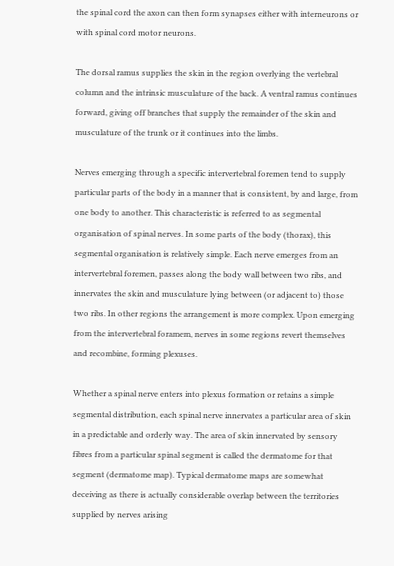the spinal cord the axon can then form synapses either with interneurons or with spinal cord motor neurons.

The dorsal ramus supplies the skin in the region overlying the vertebral column and the intrinsic musculature of the back. A ventral ramus continues forward, giving off branches that supply the remainder of the skin and musculature of the trunk or it continues into the limbs.

Nerves emerging through a specific intervertebral foremen tend to supply particular parts of the body in a manner that is consistent, by and large, from one body to another. This characteristic is referred to as segmental organisation of spinal nerves. In some parts of the body (thorax), this segmental organisation is relatively simple. Each nerve emerges from an intervertebral foremen, passes along the body wall between two ribs, and innervates the skin and musculature lying between (or adjacent to) those two ribs. In other regions the arrangement is more complex. Upon emerging from the intervertebral foramem, nerves in some regions revert themselves and recombine, forming plexuses.

Whether a spinal nerve enters into plexus formation or retains a simple segmental distribution, each spinal nerve innervates a particular area of skin in a predictable and orderly way. The area of skin innervated by sensory fibres from a particular spinal segment is called the dermatome for that segment (dermatome map). Typical dermatome maps are somewhat deceiving as there is actually considerable overlap between the territories supplied by nerves arising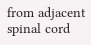from adjacent spinal cord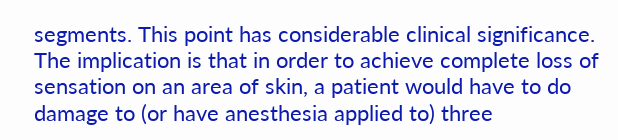segments. This point has considerable clinical significance. The implication is that in order to achieve complete loss of sensation on an area of skin, a patient would have to do damage to (or have anesthesia applied to) three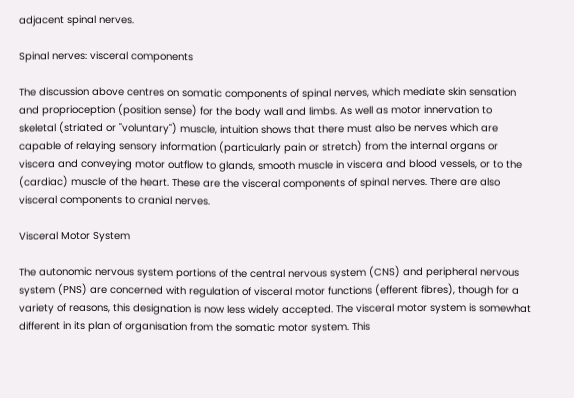adjacent spinal nerves.

Spinal nerves: visceral components

The discussion above centres on somatic components of spinal nerves, which mediate skin sensation and proprioception (position sense) for the body wall and limbs. As well as motor innervation to skeletal (striated or "voluntary") muscle, intuition shows that there must also be nerves which are capable of relaying sensory information (particularly pain or stretch) from the internal organs or viscera and conveying motor outflow to glands, smooth muscle in viscera and blood vessels, or to the (cardiac) muscle of the heart. These are the visceral components of spinal nerves. There are also visceral components to cranial nerves.

Visceral Motor System

The autonomic nervous system portions of the central nervous system (CNS) and peripheral nervous system (PNS) are concerned with regulation of visceral motor functions (efferent fibres), though for a variety of reasons, this designation is now less widely accepted. The visceral motor system is somewhat different in its plan of organisation from the somatic motor system. This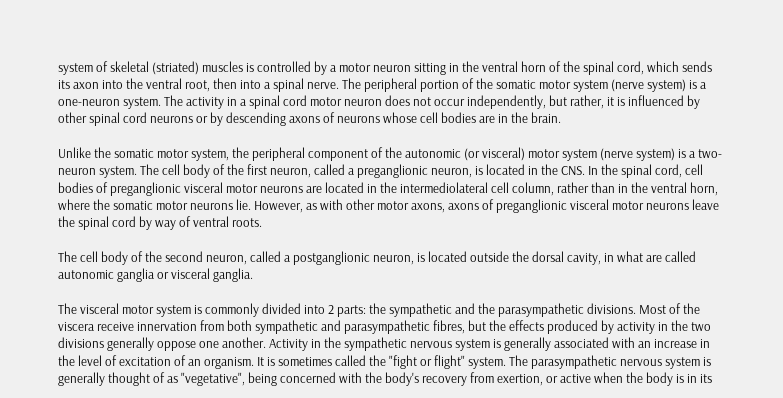system of skeletal (striated) muscles is controlled by a motor neuron sitting in the ventral horn of the spinal cord, which sends its axon into the ventral root, then into a spinal nerve. The peripheral portion of the somatic motor system (nerve system) is a one-neuron system. The activity in a spinal cord motor neuron does not occur independently, but rather, it is influenced by other spinal cord neurons or by descending axons of neurons whose cell bodies are in the brain.

Unlike the somatic motor system, the peripheral component of the autonomic (or visceral) motor system (nerve system) is a two-neuron system. The cell body of the first neuron, called a preganglionic neuron, is located in the CNS. In the spinal cord, cell bodies of preganglionic visceral motor neurons are located in the intermediolateral cell column, rather than in the ventral horn, where the somatic motor neurons lie. However, as with other motor axons, axons of preganglionic visceral motor neurons leave the spinal cord by way of ventral roots.

The cell body of the second neuron, called a postganglionic neuron, is located outside the dorsal cavity, in what are called autonomic ganglia or visceral ganglia.

The visceral motor system is commonly divided into 2 parts: the sympathetic and the parasympathetic divisions. Most of the viscera receive innervation from both sympathetic and parasympathetic fibres, but the effects produced by activity in the two divisions generally oppose one another. Activity in the sympathetic nervous system is generally associated with an increase in the level of excitation of an organism. It is sometimes called the "fight or flight" system. The parasympathetic nervous system is generally thought of as "vegetative", being concerned with the body's recovery from exertion, or active when the body is in its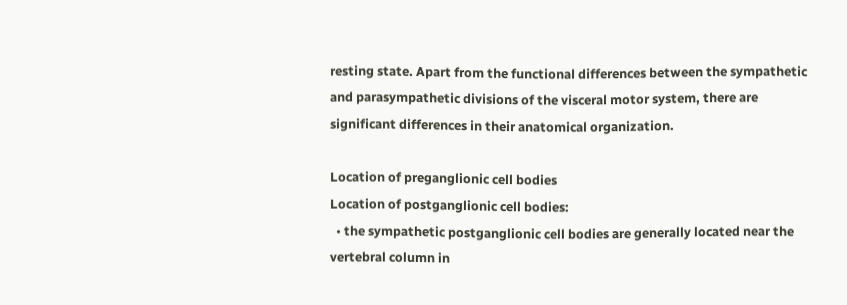resting state. Apart from the functional differences between the sympathetic and parasympathetic divisions of the visceral motor system, there are significant differences in their anatomical organization.

Location of preganglionic cell bodies
Location of postganglionic cell bodies:
  • the sympathetic postganglionic cell bodies are generally located near the vertebral column in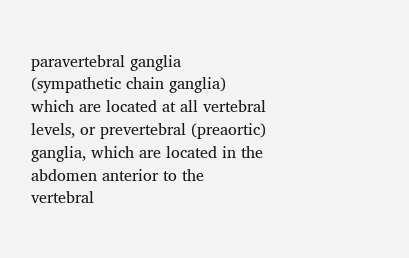paravertebral ganglia (sympathetic chain ganglia) which are located at all vertebral levels, or prevertebral (preaortic) ganglia, which are located in the abdomen anterior to the vertebral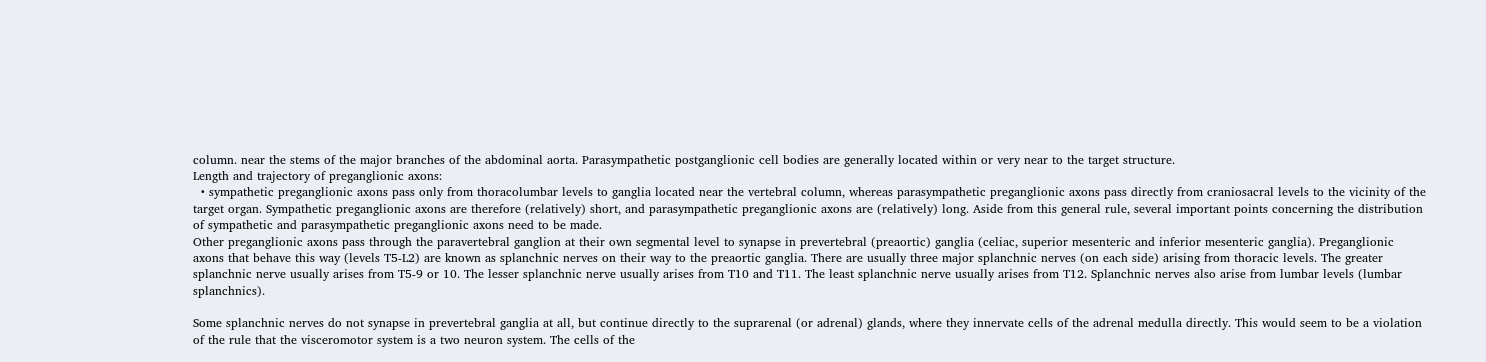column. near the stems of the major branches of the abdominal aorta. Parasympathetic postganglionic cell bodies are generally located within or very near to the target structure.
Length and trajectory of preganglionic axons:
  • sympathetic preganglionic axons pass only from thoracolumbar levels to ganglia located near the vertebral column, whereas parasympathetic preganglionic axons pass directly from craniosacral levels to the vicinity of the target organ. Sympathetic preganglionic axons are therefore (relatively) short, and parasympathetic preganglionic axons are (relatively) long. Aside from this general rule, several important points concerning the distribution of sympathetic and parasympathetic preganglionic axons need to be made.
Other preganglionic axons pass through the paravertebral ganglion at their own segmental level to synapse in prevertebral (preaortic) ganglia (celiac, superior mesenteric and inferior mesenteric ganglia). Preganglionic axons that behave this way (levels T5-L2) are known as splanchnic nerves on their way to the preaortic ganglia. There are usually three major splanchnic nerves (on each side) arising from thoracic levels. The greater splanchnic nerve usually arises from T5-9 or 10. The lesser splanchnic nerve usually arises from T10 and T11. The least splanchnic nerve usually arises from T12. Splanchnic nerves also arise from lumbar levels (lumbar splanchnics).

Some splanchnic nerves do not synapse in prevertebral ganglia at all, but continue directly to the suprarenal (or adrenal) glands, where they innervate cells of the adrenal medulla directly. This would seem to be a violation of the rule that the visceromotor system is a two neuron system. The cells of the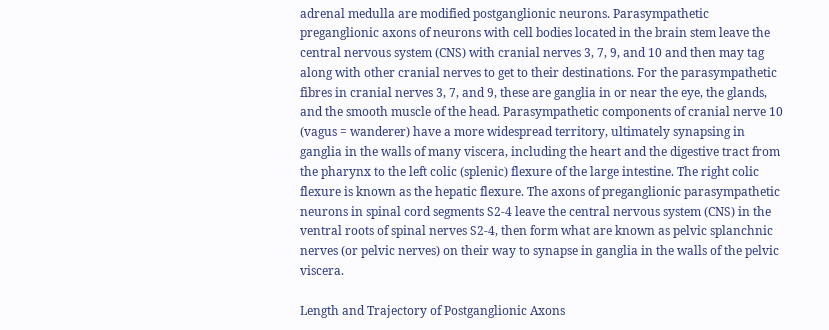adrenal medulla are modified postganglionic neurons. Parasympathetic preganglionic axons of neurons with cell bodies located in the brain stem leave the central nervous system (CNS) with cranial nerves 3, 7, 9, and 10 and then may tag along with other cranial nerves to get to their destinations. For the parasympathetic fibres in cranial nerves 3, 7, and 9, these are ganglia in or near the eye, the glands, and the smooth muscle of the head. Parasympathetic components of cranial nerve 10 (vagus = wanderer) have a more widespread territory, ultimately synapsing in ganglia in the walls of many viscera, including the heart and the digestive tract from the pharynx to the left colic (splenic) flexure of the large intestine. The right colic flexure is known as the hepatic flexure. The axons of preganglionic parasympathetic neurons in spinal cord segments S2-4 leave the central nervous system (CNS) in the ventral roots of spinal nerves S2-4, then form what are known as pelvic splanchnic nerves (or pelvic nerves) on their way to synapse in ganglia in the walls of the pelvic viscera.

Length and Trajectory of Postganglionic Axons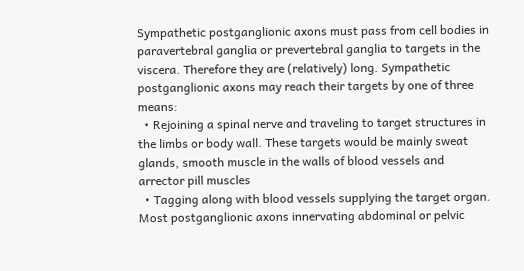Sympathetic postganglionic axons must pass from cell bodies in paravertebral ganglia or prevertebral ganglia to targets in the viscera. Therefore they are (relatively) long. Sympathetic postganglionic axons may reach their targets by one of three means:
  • Rejoining a spinal nerve and traveling to target structures in the limbs or body wall. These targets would be mainly sweat glands, smooth muscle in the walls of blood vessels and arrector pill muscles
  • Tagging along with blood vessels supplying the target organ. Most postganglionic axons innervating abdominal or pelvic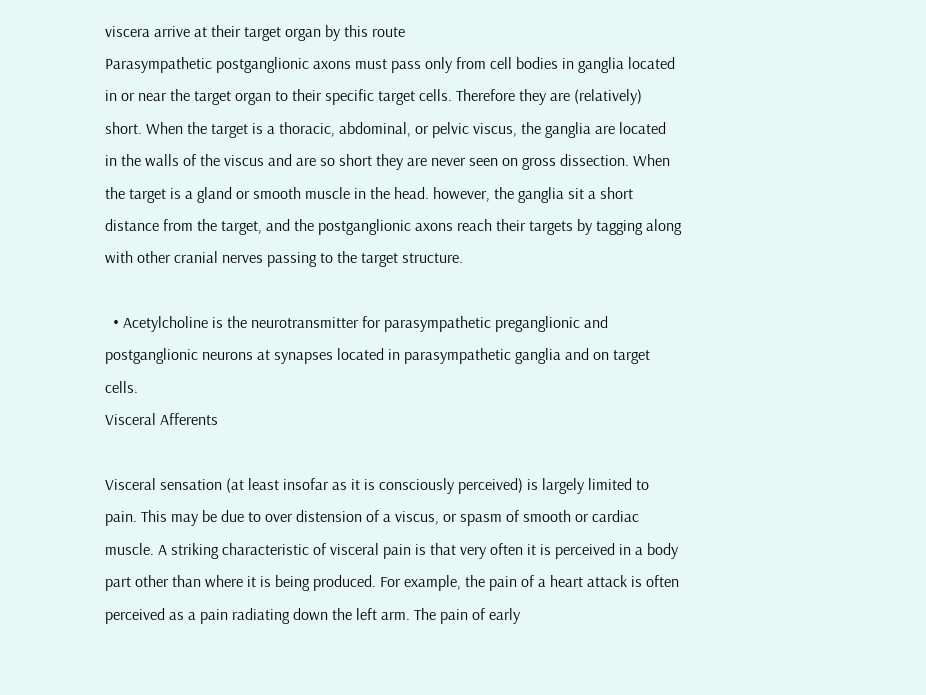viscera arrive at their target organ by this route
Parasympathetic postganglionic axons must pass only from cell bodies in ganglia located in or near the target organ to their specific target cells. Therefore they are (relatively) short. When the target is a thoracic, abdominal, or pelvic viscus, the ganglia are located in the walls of the viscus and are so short they are never seen on gross dissection. When the target is a gland or smooth muscle in the head. however, the ganglia sit a short distance from the target, and the postganglionic axons reach their targets by tagging along with other cranial nerves passing to the target structure.

  • Acetylcholine is the neurotransmitter for parasympathetic preganglionic and postganglionic neurons at synapses located in parasympathetic ganglia and on target cells.
Visceral Afferents

Visceral sensation (at least insofar as it is consciously perceived) is largely limited to pain. This may be due to over distension of a viscus, or spasm of smooth or cardiac muscle. A striking characteristic of visceral pain is that very often it is perceived in a body part other than where it is being produced. For example, the pain of a heart attack is often perceived as a pain radiating down the left arm. The pain of early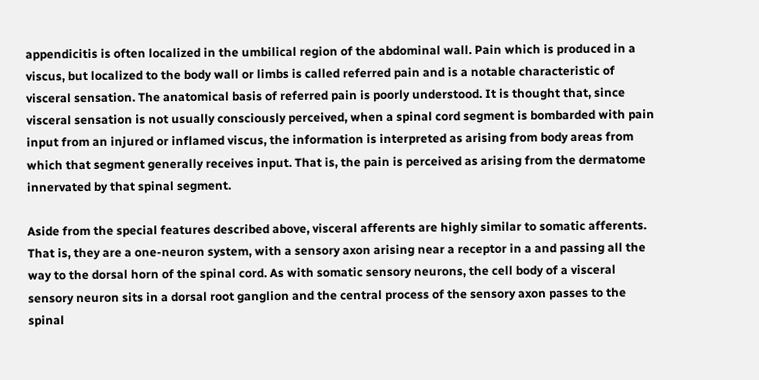appendicitis is often localized in the umbilical region of the abdominal wall. Pain which is produced in a viscus, but localized to the body wall or limbs is called referred pain and is a notable characteristic of visceral sensation. The anatomical basis of referred pain is poorly understood. It is thought that, since visceral sensation is not usually consciously perceived, when a spinal cord segment is bombarded with pain input from an injured or inflamed viscus, the information is interpreted as arising from body areas from which that segment generally receives input. That is, the pain is perceived as arising from the dermatome innervated by that spinal segment.

Aside from the special features described above, visceral afferents are highly similar to somatic afferents. That is, they are a one-neuron system, with a sensory axon arising near a receptor in a and passing all the way to the dorsal horn of the spinal cord. As with somatic sensory neurons, the cell body of a visceral sensory neuron sits in a dorsal root ganglion and the central process of the sensory axon passes to the spinal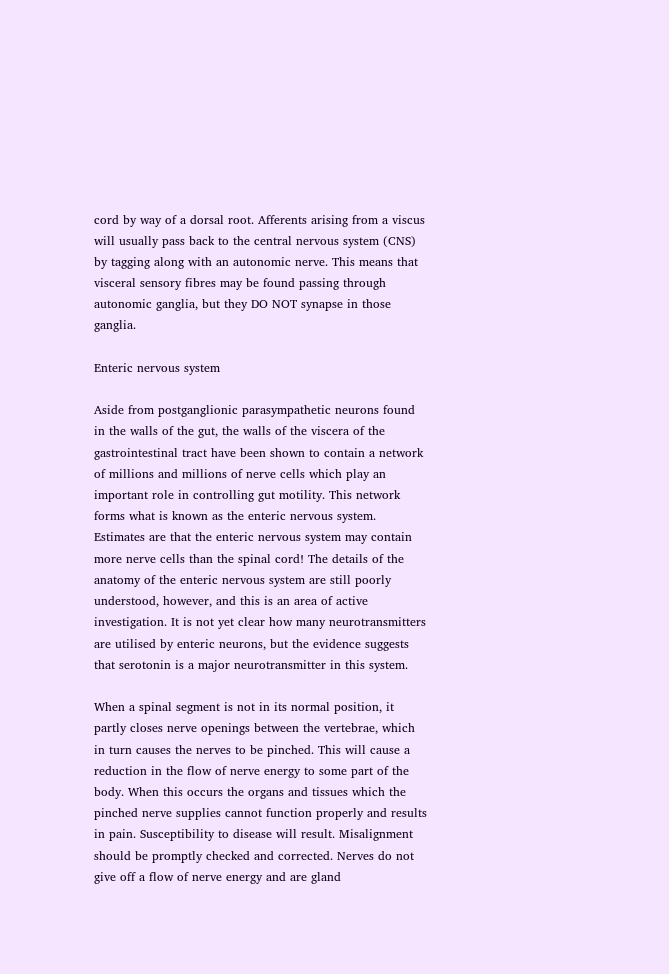cord by way of a dorsal root. Afferents arising from a viscus will usually pass back to the central nervous system (CNS) by tagging along with an autonomic nerve. This means that visceral sensory fibres may be found passing through autonomic ganglia, but they DO NOT synapse in those ganglia.

Enteric nervous system

Aside from postganglionic parasympathetic neurons found in the walls of the gut, the walls of the viscera of the gastrointestinal tract have been shown to contain a network of millions and millions of nerve cells which play an important role in controlling gut motility. This network forms what is known as the enteric nervous system. Estimates are that the enteric nervous system may contain more nerve cells than the spinal cord! The details of the anatomy of the enteric nervous system are still poorly understood, however, and this is an area of active investigation. It is not yet clear how many neurotransmitters are utilised by enteric neurons, but the evidence suggests that serotonin is a major neurotransmitter in this system.

When a spinal segment is not in its normal position, it partly closes nerve openings between the vertebrae, which in turn causes the nerves to be pinched. This will cause a reduction in the flow of nerve energy to some part of the body. When this occurs the organs and tissues which the pinched nerve supplies cannot function properly and results in pain. Susceptibility to disease will result. Misalignment should be promptly checked and corrected. Nerves do not give off a flow of nerve energy and are gland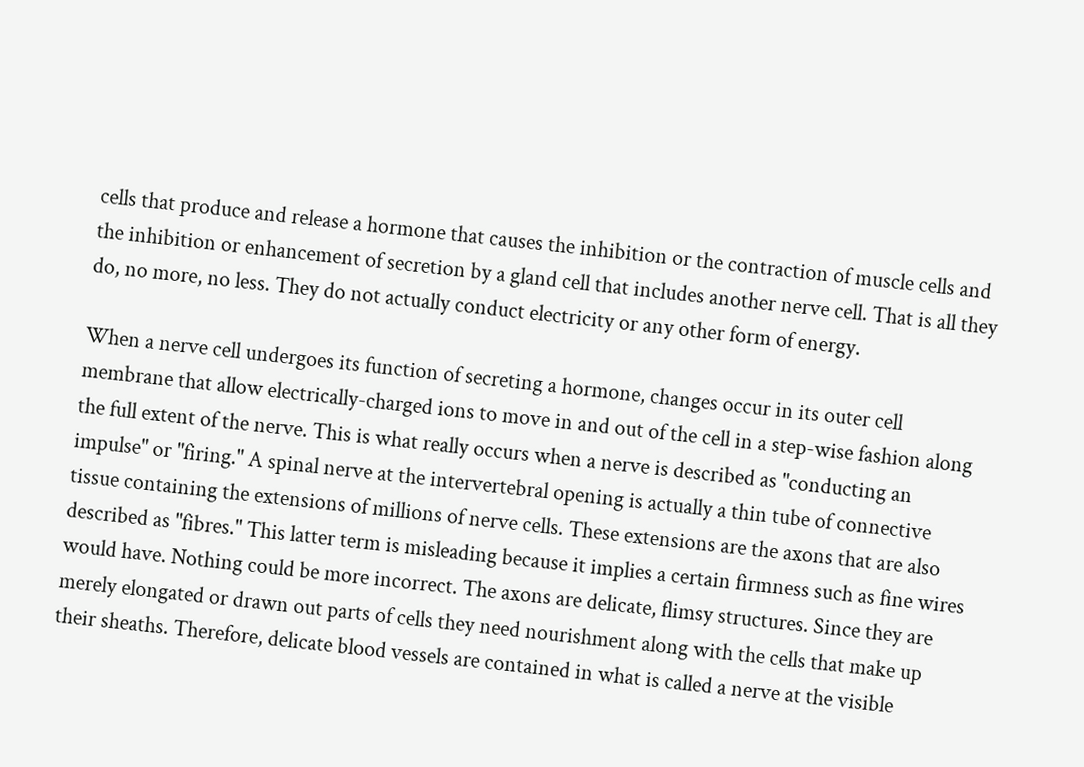cells that produce and release a hormone that causes the inhibition or the contraction of muscle cells and the inhibition or enhancement of secretion by a gland cell that includes another nerve cell. That is all they do, no more, no less. They do not actually conduct electricity or any other form of energy.

When a nerve cell undergoes its function of secreting a hormone, changes occur in its outer cell membrane that allow electrically-charged ions to move in and out of the cell in a step-wise fashion along the full extent of the nerve. This is what really occurs when a nerve is described as "conducting an impulse" or "firing." A spinal nerve at the intervertebral opening is actually a thin tube of connective tissue containing the extensions of millions of nerve cells. These extensions are the axons that are also described as "fibres." This latter term is misleading because it implies a certain firmness such as fine wires would have. Nothing could be more incorrect. The axons are delicate, flimsy structures. Since they are merely elongated or drawn out parts of cells they need nourishment along with the cells that make up their sheaths. Therefore, delicate blood vessels are contained in what is called a nerve at the visible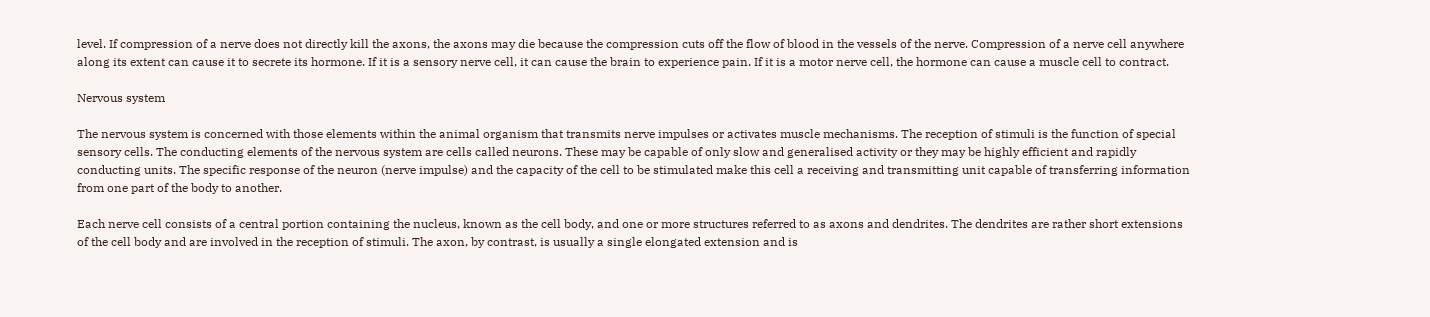level. If compression of a nerve does not directly kill the axons, the axons may die because the compression cuts off the flow of blood in the vessels of the nerve. Compression of a nerve cell anywhere along its extent can cause it to secrete its hormone. If it is a sensory nerve cell, it can cause the brain to experience pain. If it is a motor nerve cell, the hormone can cause a muscle cell to contract.

Nervous system

The nervous system is concerned with those elements within the animal organism that transmits nerve impulses or activates muscle mechanisms. The reception of stimuli is the function of special sensory cells. The conducting elements of the nervous system are cells called neurons. These may be capable of only slow and generalised activity or they may be highly efficient and rapidly conducting units. The specific response of the neuron (nerve impulse) and the capacity of the cell to be stimulated make this cell a receiving and transmitting unit capable of transferring information from one part of the body to another.

Each nerve cell consists of a central portion containing the nucleus, known as the cell body, and one or more structures referred to as axons and dendrites. The dendrites are rather short extensions of the cell body and are involved in the reception of stimuli. The axon, by contrast, is usually a single elongated extension and is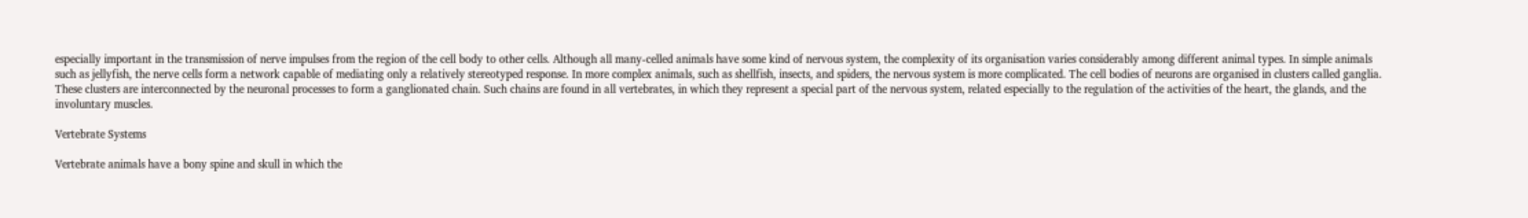especially important in the transmission of nerve impulses from the region of the cell body to other cells. Although all many-celled animals have some kind of nervous system, the complexity of its organisation varies considerably among different animal types. In simple animals such as jellyfish, the nerve cells form a network capable of mediating only a relatively stereotyped response. In more complex animals, such as shellfish, insects, and spiders, the nervous system is more complicated. The cell bodies of neurons are organised in clusters called ganglia. These clusters are interconnected by the neuronal processes to form a ganglionated chain. Such chains are found in all vertebrates, in which they represent a special part of the nervous system, related especially to the regulation of the activities of the heart, the glands, and the involuntary muscles.

Vertebrate Systems

Vertebrate animals have a bony spine and skull in which the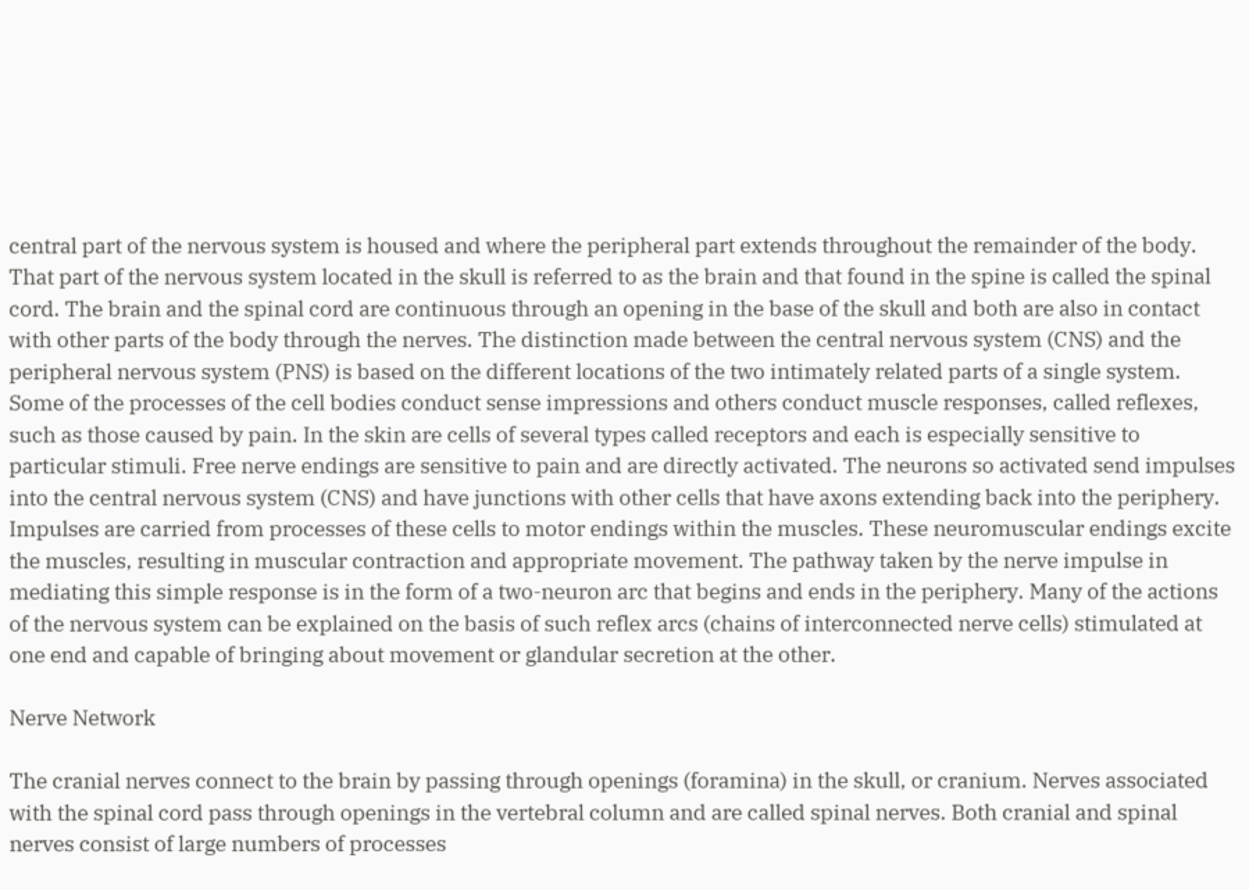central part of the nervous system is housed and where the peripheral part extends throughout the remainder of the body. That part of the nervous system located in the skull is referred to as the brain and that found in the spine is called the spinal cord. The brain and the spinal cord are continuous through an opening in the base of the skull and both are also in contact with other parts of the body through the nerves. The distinction made between the central nervous system (CNS) and the peripheral nervous system (PNS) is based on the different locations of the two intimately related parts of a single system. Some of the processes of the cell bodies conduct sense impressions and others conduct muscle responses, called reflexes, such as those caused by pain. In the skin are cells of several types called receptors and each is especially sensitive to particular stimuli. Free nerve endings are sensitive to pain and are directly activated. The neurons so activated send impulses into the central nervous system (CNS) and have junctions with other cells that have axons extending back into the periphery. Impulses are carried from processes of these cells to motor endings within the muscles. These neuromuscular endings excite the muscles, resulting in muscular contraction and appropriate movement. The pathway taken by the nerve impulse in mediating this simple response is in the form of a two-neuron arc that begins and ends in the periphery. Many of the actions of the nervous system can be explained on the basis of such reflex arcs (chains of interconnected nerve cells) stimulated at one end and capable of bringing about movement or glandular secretion at the other.

Nerve Network

The cranial nerves connect to the brain by passing through openings (foramina) in the skull, or cranium. Nerves associated with the spinal cord pass through openings in the vertebral column and are called spinal nerves. Both cranial and spinal nerves consist of large numbers of processes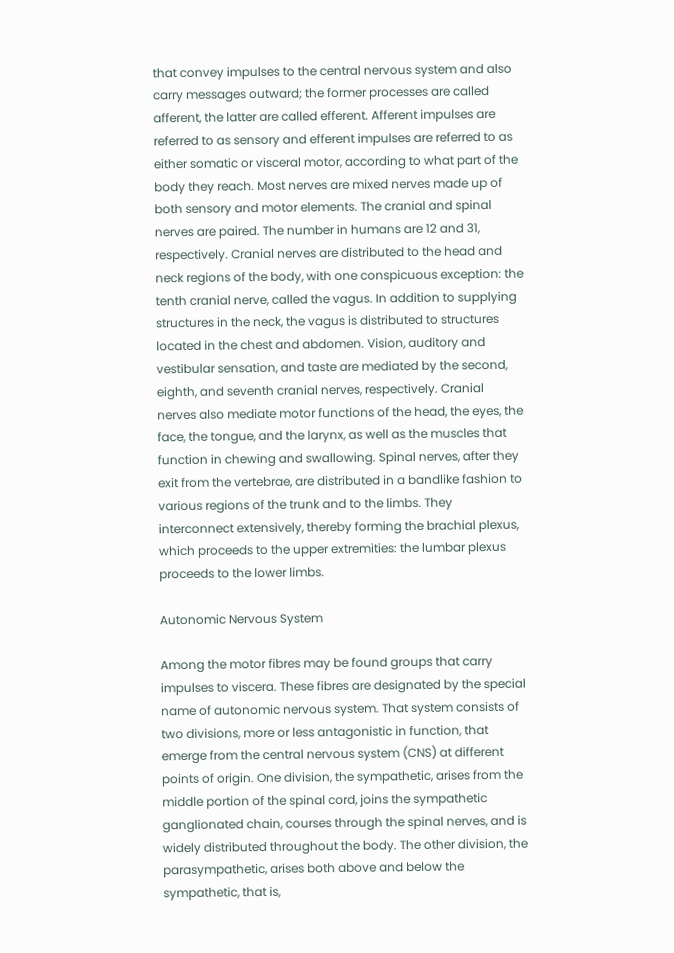that convey impulses to the central nervous system and also carry messages outward; the former processes are called afferent, the latter are called efferent. Afferent impulses are referred to as sensory and efferent impulses are referred to as either somatic or visceral motor, according to what part of the body they reach. Most nerves are mixed nerves made up of both sensory and motor elements. The cranial and spinal nerves are paired. The number in humans are 12 and 31, respectively. Cranial nerves are distributed to the head and neck regions of the body, with one conspicuous exception: the tenth cranial nerve, called the vagus. In addition to supplying structures in the neck, the vagus is distributed to structures located in the chest and abdomen. Vision, auditory and vestibular sensation, and taste are mediated by the second, eighth, and seventh cranial nerves, respectively. Cranial nerves also mediate motor functions of the head, the eyes, the face, the tongue, and the larynx, as well as the muscles that function in chewing and swallowing. Spinal nerves, after they exit from the vertebrae, are distributed in a bandlike fashion to various regions of the trunk and to the limbs. They interconnect extensively, thereby forming the brachial plexus, which proceeds to the upper extremities: the lumbar plexus proceeds to the lower limbs.

Autonomic Nervous System

Among the motor fibres may be found groups that carry impulses to viscera. These fibres are designated by the special name of autonomic nervous system. That system consists of two divisions, more or less antagonistic in function, that emerge from the central nervous system (CNS) at different points of origin. One division, the sympathetic, arises from the middle portion of the spinal cord, joins the sympathetic ganglionated chain, courses through the spinal nerves, and is widely distributed throughout the body. The other division, the parasympathetic, arises both above and below the sympathetic, that is,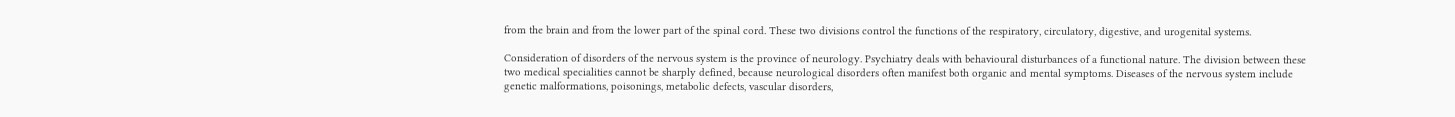from the brain and from the lower part of the spinal cord. These two divisions control the functions of the respiratory, circulatory, digestive, and urogenital systems.

Consideration of disorders of the nervous system is the province of neurology. Psychiatry deals with behavioural disturbances of a functional nature. The division between these two medical specialities cannot be sharply defined, because neurological disorders often manifest both organic and mental symptoms. Diseases of the nervous system include genetic malformations, poisonings, metabolic defects, vascular disorders,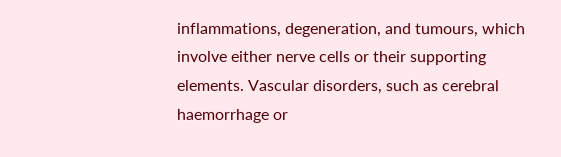inflammations, degeneration, and tumours, which involve either nerve cells or their supporting elements. Vascular disorders, such as cerebral haemorrhage or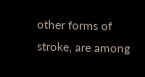other forms of stroke, are among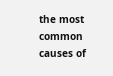the most common causes of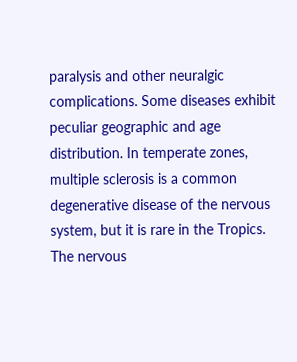paralysis and other neuralgic complications. Some diseases exhibit peculiar geographic and age distribution. In temperate zones, multiple sclerosis is a common degenerative disease of the nervous system, but it is rare in the Tropics. The nervous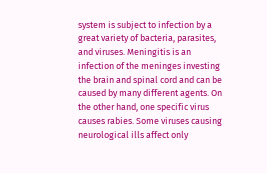system is subject to infection by a great variety of bacteria, parasites, and viruses. Meningitis is an infection of the meninges investing the brain and spinal cord and can be caused by many different agents. On the other hand, one specific virus causes rabies. Some viruses causing neurological ills affect only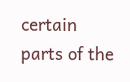certain parts of the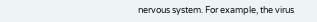nervous system. For example, the virus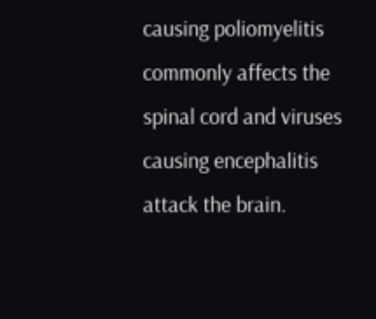causing poliomyelitis commonly affects the spinal cord and viruses causing encephalitis attack the brain.